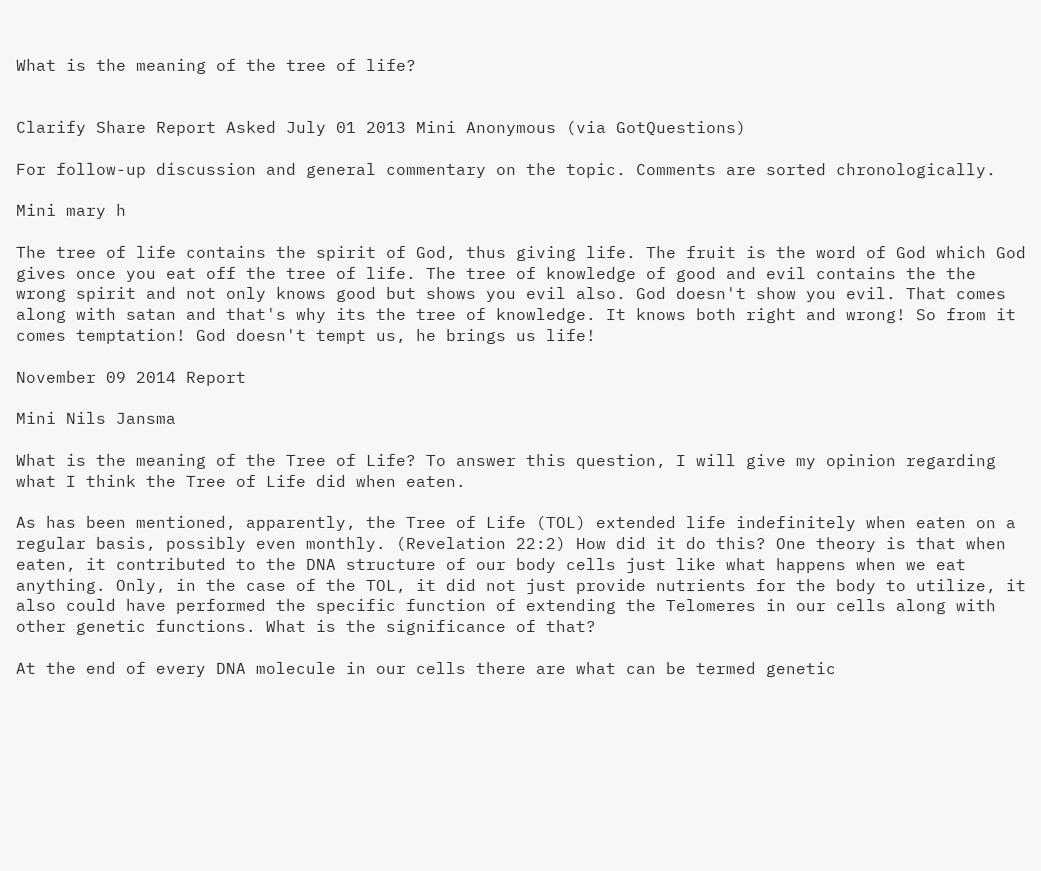What is the meaning of the tree of life?


Clarify Share Report Asked July 01 2013 Mini Anonymous (via GotQuestions)

For follow-up discussion and general commentary on the topic. Comments are sorted chronologically.

Mini mary h

The tree of life contains the spirit of God, thus giving life. The fruit is the word of God which God gives once you eat off the tree of life. The tree of knowledge of good and evil contains the the wrong spirit and not only knows good but shows you evil also. God doesn't show you evil. That comes along with satan and that's why its the tree of knowledge. It knows both right and wrong! So from it comes temptation! God doesn't tempt us, he brings us life!

November 09 2014 Report

Mini Nils Jansma

What is the meaning of the Tree of Life? To answer this question, I will give my opinion regarding what I think the Tree of Life did when eaten.

As has been mentioned, apparently, the Tree of Life (TOL) extended life indefinitely when eaten on a regular basis, possibly even monthly. (Revelation 22:2) How did it do this? One theory is that when eaten, it contributed to the DNA structure of our body cells just like what happens when we eat anything. Only, in the case of the TOL, it did not just provide nutrients for the body to utilize, it also could have performed the specific function of extending the Telomeres in our cells along with other genetic functions. What is the significance of that?

At the end of every DNA molecule in our cells there are what can be termed genetic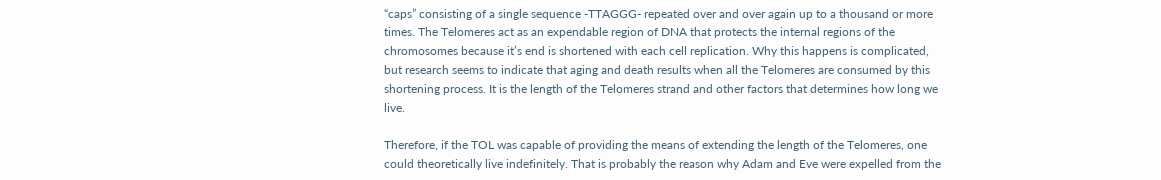“caps” consisting of a single sequence -TTAGGG- repeated over and over again up to a thousand or more times. The Telomeres act as an expendable region of DNA that protects the internal regions of the chromosomes because it’s end is shortened with each cell replication. Why this happens is complicated, but research seems to indicate that aging and death results when all the Telomeres are consumed by this shortening process. It is the length of the Telomeres strand and other factors that determines how long we live.

Therefore, if the TOL was capable of providing the means of extending the length of the Telomeres, one could theoretically live indefinitely. That is probably the reason why Adam and Eve were expelled from the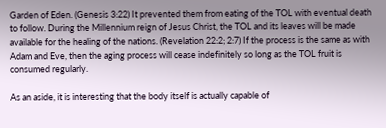Garden of Eden. (Genesis 3:22) It prevented them from eating of the TOL with eventual death to follow. During the Millennium reign of Jesus Christ, the TOL and its leaves will be made available for the healing of the nations. (Revelation 22:2; 2:7) If the process is the same as with Adam and Eve, then the aging process will cease indefinitely so long as the TOL fruit is consumed regularly.

As an aside, it is interesting that the body itself is actually capable of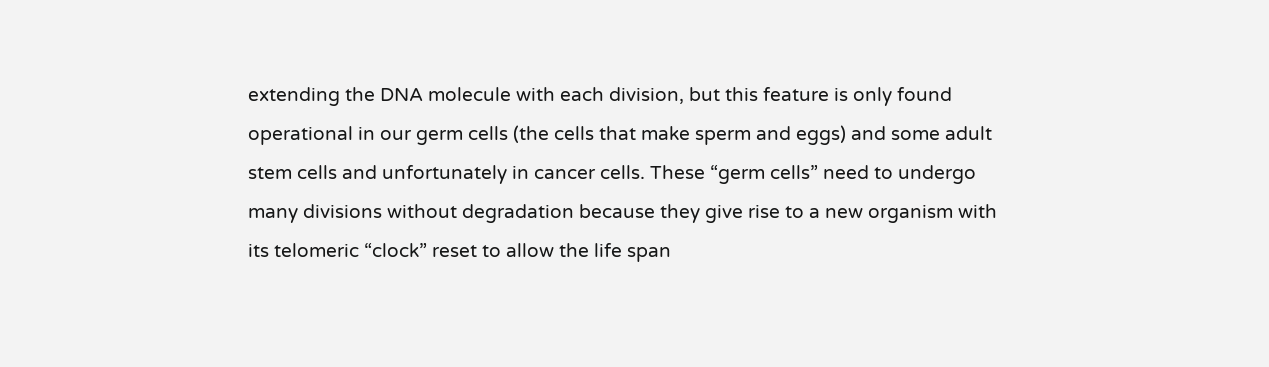extending the DNA molecule with each division, but this feature is only found operational in our germ cells (the cells that make sperm and eggs) and some adult stem cells and unfortunately in cancer cells. These “germ cells” need to undergo many divisions without degradation because they give rise to a new organism with its telomeric “clock” reset to allow the life span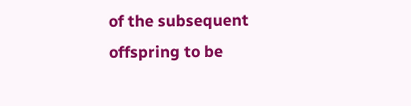of the subsequent offspring to be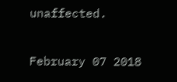unaffected.

February 07 2018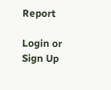Report

Login or Sign Up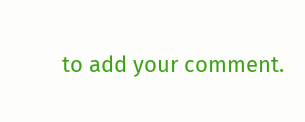to add your comment.